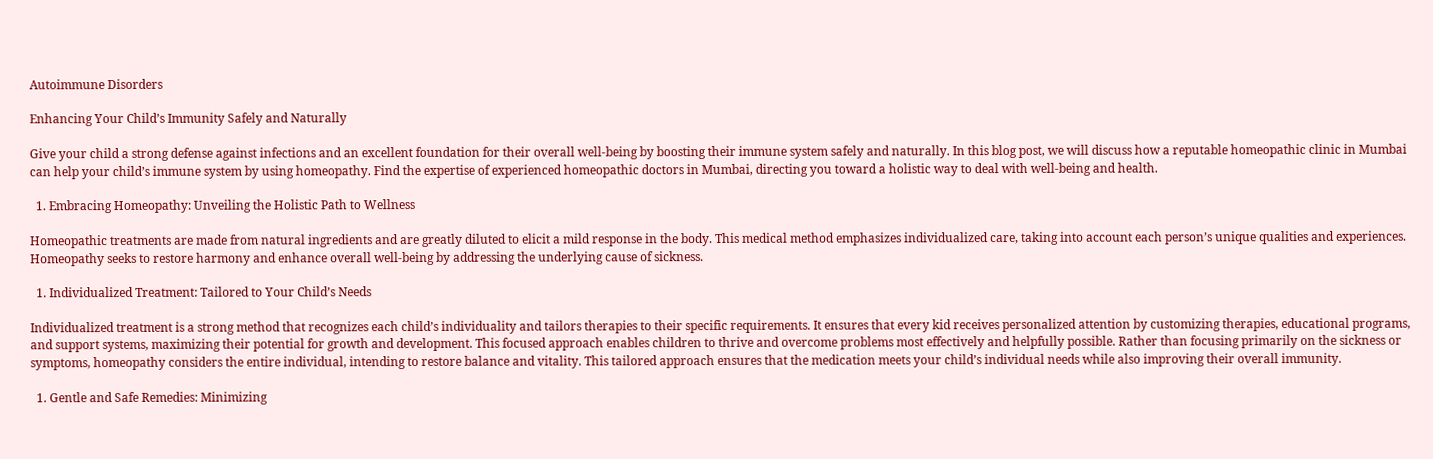Autoimmune Disorders

Enhancing Your Child’s Immunity Safely and Naturally

Give your child a strong defense against infections and an excellent foundation for their overall well-being by boosting their immune system safely and naturally. In this blog post, we will discuss how a reputable homeopathic clinic in Mumbai can help your child’s immune system by using homeopathy. Find the expertise of experienced homeopathic doctors in Mumbai, directing you toward a holistic way to deal with well-being and health.

  1. Embracing Homeopathy: Unveiling the Holistic Path to Wellness

Homeopathic treatments are made from natural ingredients and are greatly diluted to elicit a mild response in the body. This medical method emphasizes individualized care, taking into account each person’s unique qualities and experiences. Homeopathy seeks to restore harmony and enhance overall well-being by addressing the underlying cause of sickness.

  1. Individualized Treatment: Tailored to Your Child’s Needs

Individualized treatment is a strong method that recognizes each child’s individuality and tailors therapies to their specific requirements. It ensures that every kid receives personalized attention by customizing therapies, educational programs, and support systems, maximizing their potential for growth and development. This focused approach enables children to thrive and overcome problems most effectively and helpfully possible. Rather than focusing primarily on the sickness or symptoms, homeopathy considers the entire individual, intending to restore balance and vitality. This tailored approach ensures that the medication meets your child’s individual needs while also improving their overall immunity.

  1. Gentle and Safe Remedies: Minimizing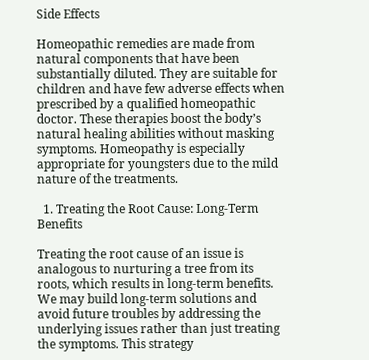Side Effects

Homeopathic remedies are made from natural components that have been substantially diluted. They are suitable for children and have few adverse effects when prescribed by a qualified homeopathic doctor. These therapies boost the body’s natural healing abilities without masking symptoms. Homeopathy is especially appropriate for youngsters due to the mild nature of the treatments.

  1. Treating the Root Cause: Long-Term Benefits

Treating the root cause of an issue is analogous to nurturing a tree from its roots, which results in long-term benefits. We may build long-term solutions and avoid future troubles by addressing the underlying issues rather than just treating the symptoms. This strategy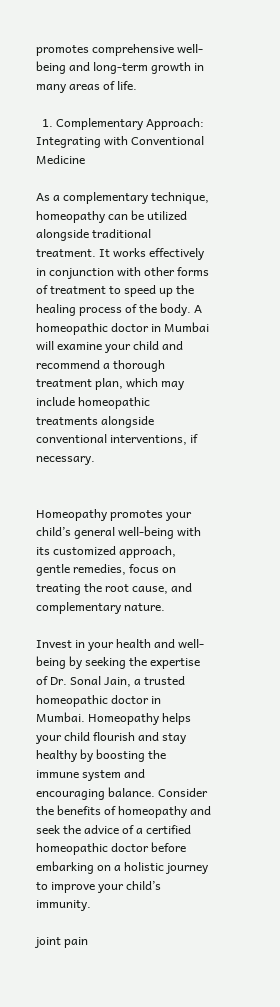promotes comprehensive well-being and long-term growth in many areas of life.

  1. Complementary Approach: Integrating with Conventional Medicine

As a complementary technique, homeopathy can be utilized alongside traditional treatment. It works effectively in conjunction with other forms of treatment to speed up the healing process of the body. A homeopathic doctor in Mumbai will examine your child and recommend a thorough treatment plan, which may include homeopathic treatments alongside conventional interventions, if necessary.


Homeopathy promotes your child’s general well-being with its customized approach, gentle remedies, focus on treating the root cause, and complementary nature.

Invest in your health and well-being by seeking the expertise of Dr. Sonal Jain, a trusted homeopathic doctor in Mumbai. Homeopathy helps your child flourish and stay healthy by boosting the immune system and encouraging balance. Consider the benefits of homeopathy and seek the advice of a certified homeopathic doctor before embarking on a holistic journey to improve your child’s immunity.

joint pain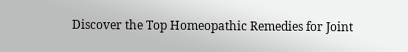Discover the Top Homeopathic Remedies for Joint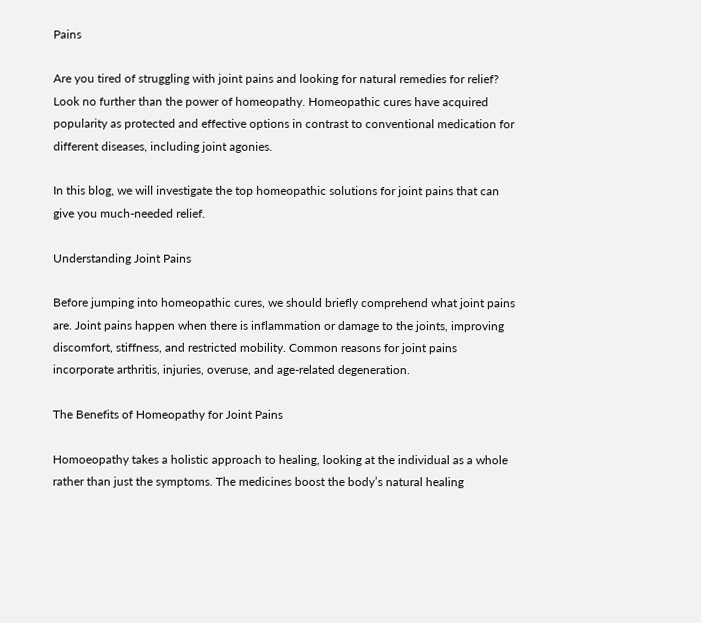Pains

Are you tired of struggling with joint pains and looking for natural remedies for relief? Look no further than the power of homeopathy. Homeopathic cures have acquired popularity as protected and effective options in contrast to conventional medication for different diseases, including joint agonies.

In this blog, we will investigate the top homeopathic solutions for joint pains that can give you much-needed relief.

Understanding Joint Pains

Before jumping into homeopathic cures, we should briefly comprehend what joint pains are. Joint pains happen when there is inflammation or damage to the joints, improving discomfort, stiffness, and restricted mobility. Common reasons for joint pains incorporate arthritis, injuries, overuse, and age-related degeneration.

The Benefits of Homeopathy for Joint Pains

Homoeopathy takes a holistic approach to healing, looking at the individual as a whole rather than just the symptoms. The medicines boost the body’s natural healing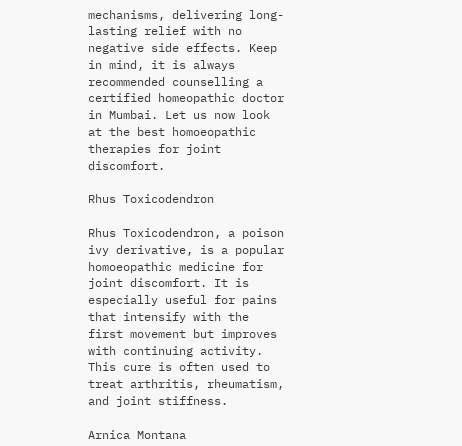mechanisms, delivering long-lasting relief with no negative side effects. Keep in mind, it is always recommended counselling a certified homeopathic doctor in Mumbai. Let us now look at the best homoeopathic therapies for joint discomfort.

Rhus Toxicodendron

Rhus Toxicodendron, a poison ivy derivative, is a popular homoeopathic medicine for joint discomfort. It is especially useful for pains that intensify with the first movement but improves with continuing activity. This cure is often used to treat arthritis, rheumatism, and joint stiffness.

Arnica Montana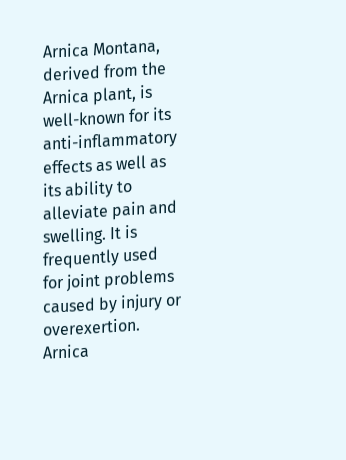Arnica Montana, derived from the Arnica plant, is well-known for its anti-inflammatory effects as well as its ability to alleviate pain and swelling. It is frequently used for joint problems caused by injury or overexertion. Arnica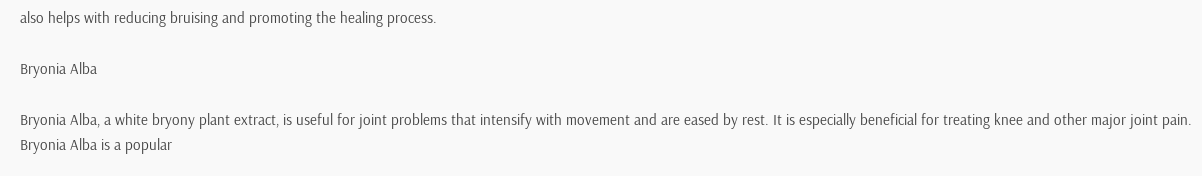also helps with reducing bruising and promoting the healing process.

Bryonia Alba

Bryonia Alba, a white bryony plant extract, is useful for joint problems that intensify with movement and are eased by rest. It is especially beneficial for treating knee and other major joint pain. Bryonia Alba is a popular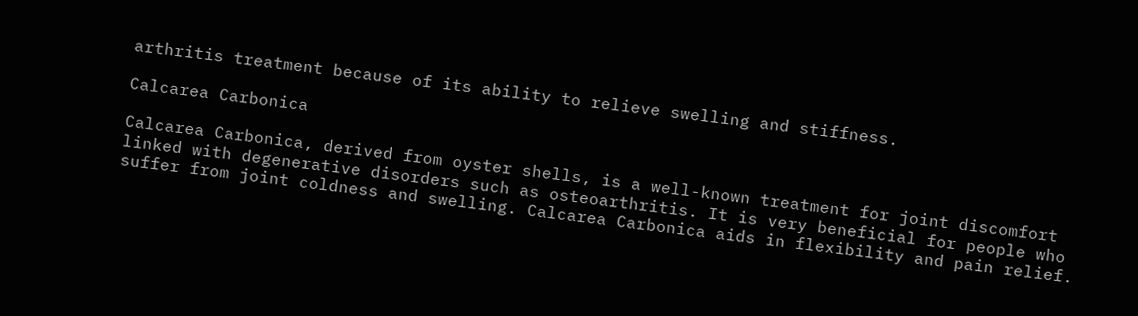arthritis treatment because of its ability to relieve swelling and stiffness.

Calcarea Carbonica

Calcarea Carbonica, derived from oyster shells, is a well-known treatment for joint discomfort linked with degenerative disorders such as osteoarthritis. It is very beneficial for people who suffer from joint coldness and swelling. Calcarea Carbonica aids in flexibility and pain relief.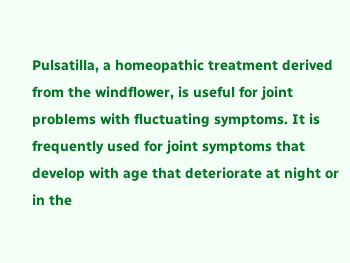Pulsatilla, a homeopathic treatment derived from the windflower, is useful for joint problems with fluctuating symptoms. It is frequently used for joint symptoms that develop with age that deteriorate at night or in the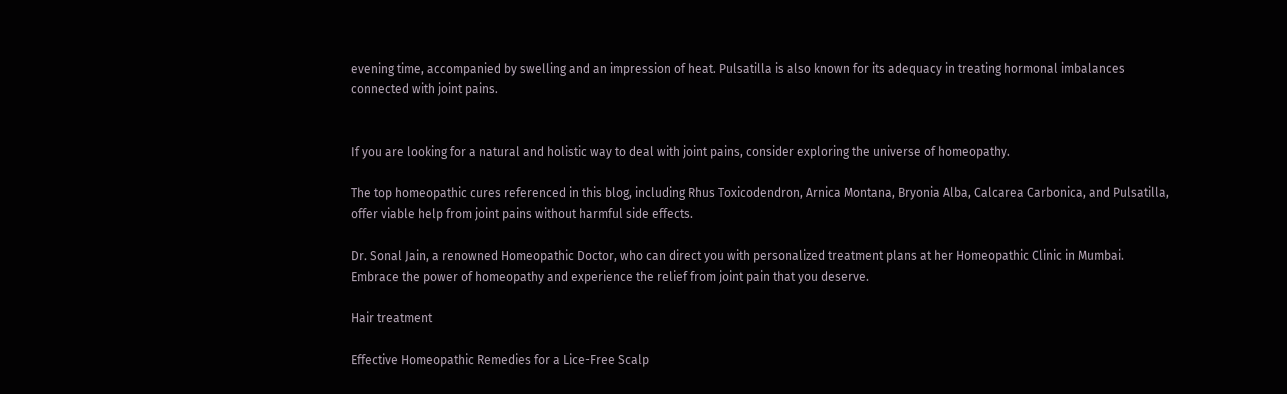evening time, accompanied by swelling and an impression of heat. Pulsatilla is also known for its adequacy in treating hormonal imbalances connected with joint pains.


If you are looking for a natural and holistic way to deal with joint pains, consider exploring the universe of homeopathy.

The top homeopathic cures referenced in this blog, including Rhus Toxicodendron, Arnica Montana, Bryonia Alba, Calcarea Carbonica, and Pulsatilla, offer viable help from joint pains without harmful side effects.

Dr. Sonal Jain, a renowned Homeopathic Doctor, who can direct you with personalized treatment plans at her Homeopathic Clinic in Mumbai. Embrace the power of homeopathy and experience the relief from joint pain that you deserve.

Hair treatment

Effective Homeopathic Remedies for a Lice-Free Scalp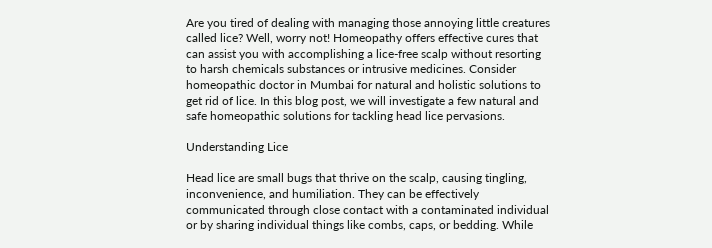Are you tired of dealing with managing those annoying little creatures called lice? Well, worry not! Homeopathy offers effective cures that can assist you with accomplishing a lice-free scalp without resorting to harsh chemicals substances or intrusive medicines. Consider homeopathic doctor in Mumbai for natural and holistic solutions to get rid of lice. In this blog post, we will investigate a few natural and safe homeopathic solutions for tackling head lice pervasions.

Understanding Lice

Head lice are small bugs that thrive on the scalp, causing tingling, inconvenience, and humiliation. They can be effectively communicated through close contact with a contaminated individual or by sharing individual things like combs, caps, or bedding. While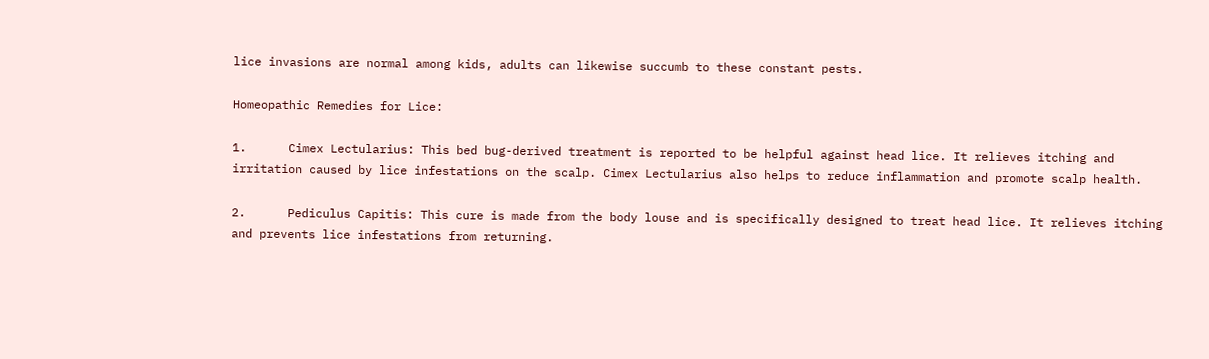lice invasions are normal among kids, adults can likewise succumb to these constant pests.

Homeopathic Remedies for Lice:

1.      Cimex Lectularius: This bed bug-derived treatment is reported to be helpful against head lice. It relieves itching and irritation caused by lice infestations on the scalp. Cimex Lectularius also helps to reduce inflammation and promote scalp health.

2.      Pediculus Capitis: This cure is made from the body louse and is specifically designed to treat head lice. It relieves itching and prevents lice infestations from returning.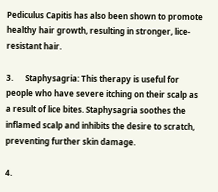Pediculus Capitis has also been shown to promote healthy hair growth, resulting in stronger, lice-resistant hair.

3.      Staphysagria: This therapy is useful for people who have severe itching on their scalp as a result of lice bites. Staphysagria soothes the inflamed scalp and inhibits the desire to scratch, preventing further skin damage.

4.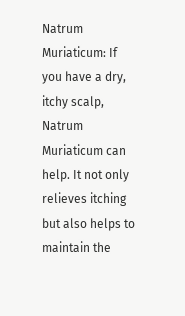Natrum Muriaticum: If you have a dry, itchy scalp, Natrum Muriaticum can help. It not only relieves itching but also helps to maintain the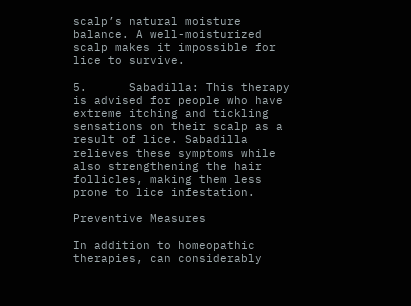scalp’s natural moisture balance. A well-moisturized scalp makes it impossible for lice to survive.

5.      Sabadilla: This therapy is advised for people who have extreme itching and tickling sensations on their scalp as a result of lice. Sabadilla relieves these symptoms while also strengthening the hair follicles, making them less prone to lice infestation.

Preventive Measures

In addition to homeopathic therapies, can considerably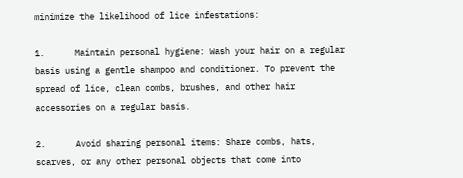minimize the likelihood of lice infestations:

1.      Maintain personal hygiene: Wash your hair on a regular basis using a gentle shampoo and conditioner. To prevent the spread of lice, clean combs, brushes, and other hair accessories on a regular basis.

2.      Avoid sharing personal items: Share combs, hats, scarves, or any other personal objects that come into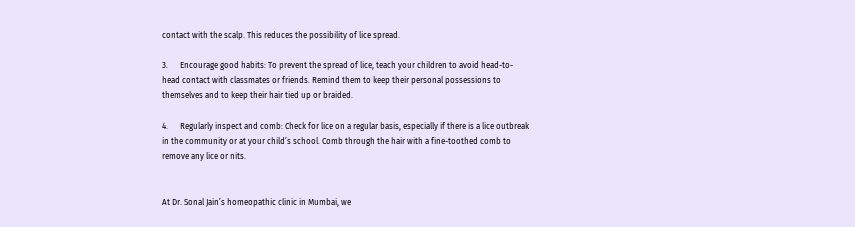contact with the scalp. This reduces the possibility of lice spread.

3.      Encourage good habits: To prevent the spread of lice, teach your children to avoid head-to-head contact with classmates or friends. Remind them to keep their personal possessions to themselves and to keep their hair tied up or braided.

4.      Regularly inspect and comb: Check for lice on a regular basis, especially if there is a lice outbreak in the community or at your child’s school. Comb through the hair with a fine-toothed comb to remove any lice or nits.


At Dr. Sonal Jain’s homeopathic clinic in Mumbai, we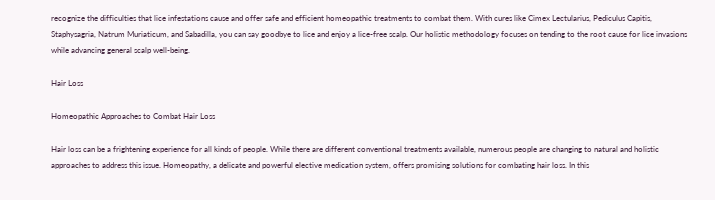recognize the difficulties that lice infestations cause and offer safe and efficient homeopathic treatments to combat them. With cures like Cimex Lectularius, Pediculus Capitis, Staphysagria, Natrum Muriaticum, and Sabadilla, you can say goodbye to lice and enjoy a lice-free scalp. Our holistic methodology focuses on tending to the root cause for lice invasions while advancing general scalp well-being.

Hair Loss

Homeopathic Approaches to Combat Hair Loss

Hair loss can be a frightening experience for all kinds of people. While there are different conventional treatments available, numerous people are changing to natural and holistic approaches to address this issue. Homeopathy, a delicate and powerful elective medication system, offers promising solutions for combating hair loss. In this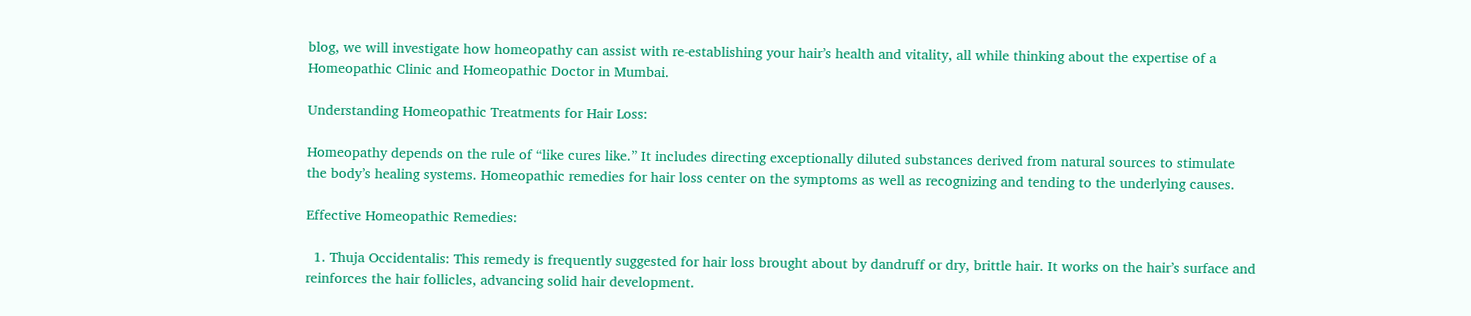blog, we will investigate how homeopathy can assist with re-establishing your hair’s health and vitality, all while thinking about the expertise of a Homeopathic Clinic and Homeopathic Doctor in Mumbai.

Understanding Homeopathic Treatments for Hair Loss:

Homeopathy depends on the rule of “like cures like.” It includes directing exceptionally diluted substances derived from natural sources to stimulate the body’s healing systems. Homeopathic remedies for hair loss center on the symptoms as well as recognizing and tending to the underlying causes.

Effective Homeopathic Remedies:

  1. Thuja Occidentalis: This remedy is frequently suggested for hair loss brought about by dandruff or dry, brittle hair. It works on the hair’s surface and reinforces the hair follicles, advancing solid hair development.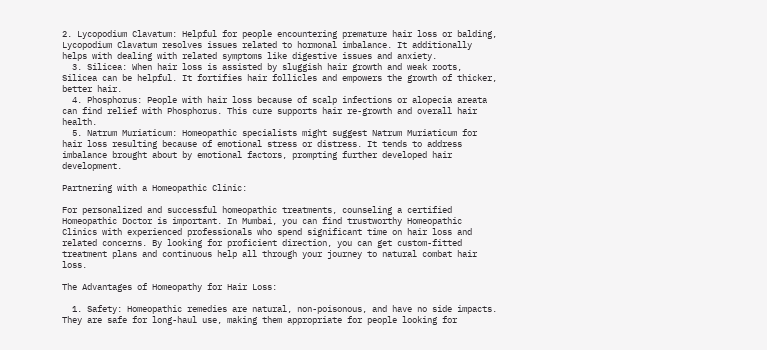2. Lycopodium Clavatum: Helpful for people encountering premature hair loss or balding, Lycopodium Clavatum resolves issues related to hormonal imbalance. It additionally helps with dealing with related symptoms like digestive issues and anxiety.
  3. Silicea: When hair loss is assisted by sluggish hair growth and weak roots, Silicea can be helpful. It fortifies hair follicles and empowers the growth of thicker, better hair.
  4. Phosphorus: People with hair loss because of scalp infections or alopecia areata can find relief with Phosphorus. This cure supports hair re-growth and overall hair health.
  5. Natrum Muriaticum: Homeopathic specialists might suggest Natrum Muriaticum for hair loss resulting because of emotional stress or distress. It tends to address imbalance brought about by emotional factors, prompting further developed hair development.

Partnering with a Homeopathic Clinic:

For personalized and successful homeopathic treatments, counseling a certified Homeopathic Doctor is important. In Mumbai, you can find trustworthy Homeopathic Clinics with experienced professionals who spend significant time on hair loss and related concerns. By looking for proficient direction, you can get custom-fitted treatment plans and continuous help all through your journey to natural combat hair loss.

The Advantages of Homeopathy for Hair Loss:

  1. Safety: Homeopathic remedies are natural, non-poisonous, and have no side impacts. They are safe for long-haul use, making them appropriate for people looking for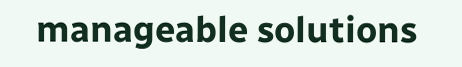manageable solutions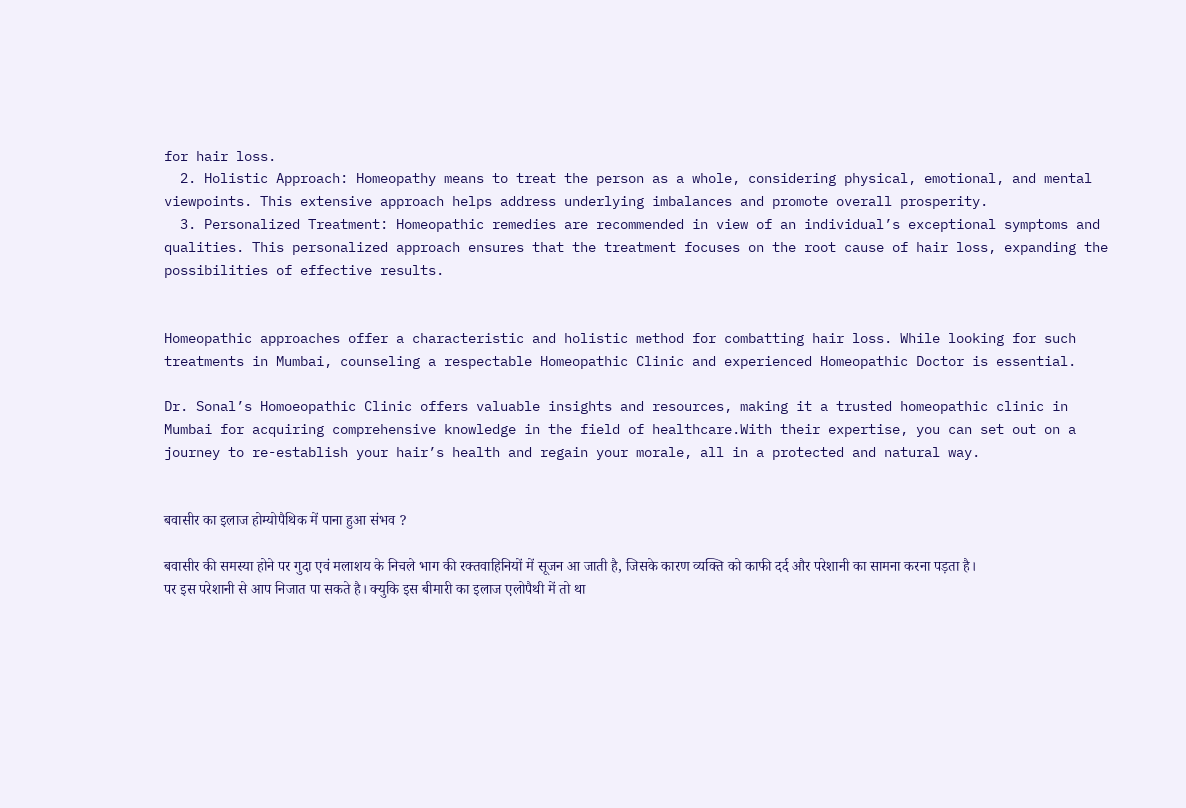for hair loss.
  2. Holistic Approach: Homeopathy means to treat the person as a whole, considering physical, emotional, and mental viewpoints. This extensive approach helps address underlying imbalances and promote overall prosperity.
  3. Personalized Treatment: Homeopathic remedies are recommended in view of an individual’s exceptional symptoms and qualities. This personalized approach ensures that the treatment focuses on the root cause of hair loss, expanding the possibilities of effective results.


Homeopathic approaches offer a characteristic and holistic method for combatting hair loss. While looking for such treatments in Mumbai, counseling a respectable Homeopathic Clinic and experienced Homeopathic Doctor is essential.

Dr. Sonal’s Homoeopathic Clinic offers valuable insights and resources, making it a trusted homeopathic clinic in Mumbai for acquiring comprehensive knowledge in the field of healthcare.With their expertise, you can set out on a journey to re-establish your hair’s health and regain your morale, all in a protected and natural way.


बवासीर का इलाज होम्योपैथिक में पाना हुआ संभव ?

बवासीर की समस्या होने पर गुदा एवं मलाशय के निचले भाग की रक्तवाहिनियों में सूजन आ जाती है, जिसके कारण व्यक्ति को काफी दर्द और परेशानी का सामना करना पड़ता है। पर इस परेशानी से आप निजात पा सकते है। क्युकि इस बीमारी का इलाज एलोपैथी में तो था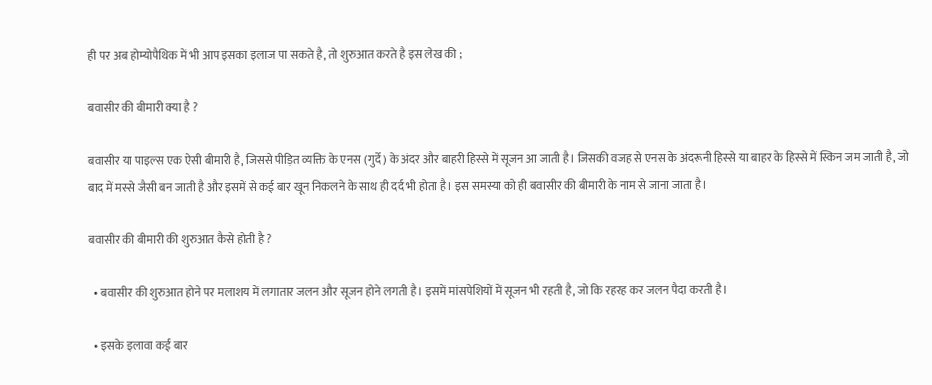ही पर अब होम्योपैथिक में भी आप इसका इलाज पा सकते है, तो शुरुआत करते है इस लेख की ;

बवासीर की बीमारी क्या है ?

बवासीर या पाइल्स एक ऐसी बीमारी है, जिससे पीड़ित व्यक्ति के एनस (गुर्दे) के अंदर और बाहरी हिस्से में सूजन आ जाती है। जिसकी वजह से एनस के अंदरूनी हिस्से या बाहर के हिस्से में स्किन जम जाती है, जो बाद में मस्से जैसी बन जाती है और इसमें से कई बार खून निकलने के साथ ही दर्द भी होता है। इस समस्या को ही बवासीर की बीमारी के नाम से जाना जाता है।

बवासीर की बीमारी की शुरुआत कैसे होती है ?

  • बवासीर की शुरुआत होने पर मलाशय में लगातार जलन और सूजन होने लगती है। इसमें मांसपेशियों में सूजन भी रहती है, जो कि रहरह कर जलन पैदा करती है।

  • इसके इलावा कई बार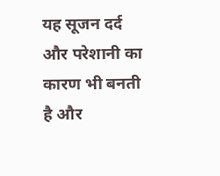यह सूजन दर्द और परेशानी का कारण भी बनती है और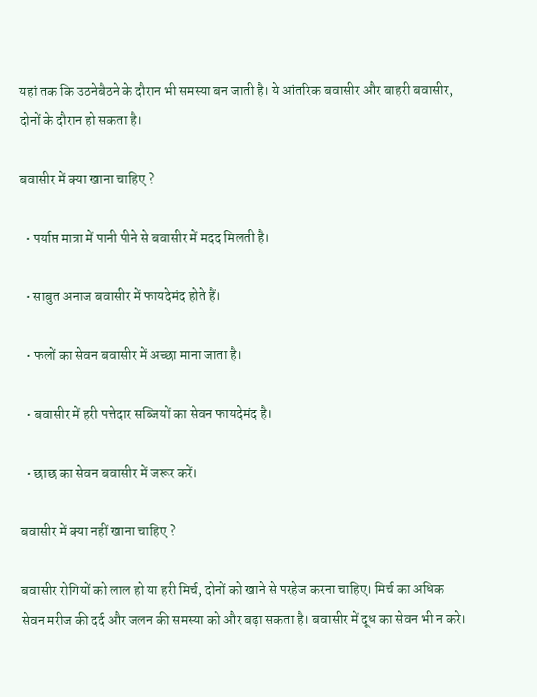यहां तक कि उठनेबैठने के दौरान भी समस्या बन जाती है। ये आंतरिक बवासीर और बाहरी बवासीर, दोनों के दौरान हो सकता है।

बवासीर में क्या खाना चाहिए ?

  • पर्याप्त मात्रा में पानी पीने से बवासीर में मदद मिलती है।

  • साबुत अनाज बवासीर में फायदेमंद होते हैं।

  • फलों का सेवन बवासीर में अच्छा माना जाता है।

  • बवासीर में हरी पत्तेदार सब्जियों का सेवन फायदेमंद है।

  • छाछ का सेवन बवासीर में जरूर करें।

बवासीर में क्या नहीं खाना चाहिए ?

बवासीर रोगियों को लाल हो या हरी मिर्च, दोनों को खाने से परहेज करना चाहिए। मिर्च का अधिक सेवन मरीज की दर्द और जलन की समस्या को और बढ़ा सकता है। बवासीर में दूध का सेवन भी न करे।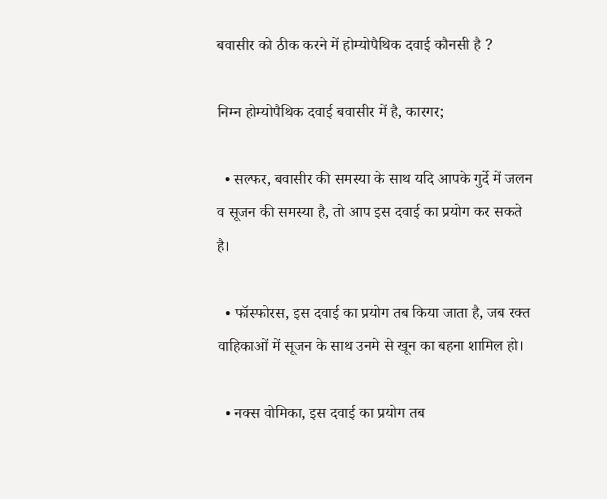बवासीर को ठीक करने में होम्योपैथिक दवाई कौनसी है ?

निम्न होम्योपैथिक दवाई बवासीर में है, कारगर;

  • सल्फर, बवासीर की समस्या के साथ यदि आपके गुर्दे में जलन व सूजन की समस्या है, तो आप इस दवाई का प्रयोग कर सकते है।

  • फॉस्फोरस, इस दवाई का प्रयोग तब किया जाता है, जब रक्त वाहिकाओं में सूजन के साथ उनमे से खून का बहना शामिल हो।

  • नक्स वोमिका, इस दवाई का प्रयोग तब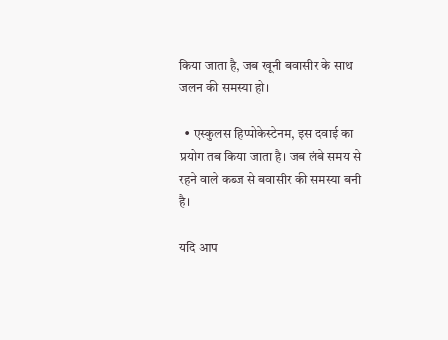किया जाता है, जब खूनी बवासीर के साथ जलन की समस्या हो।

  • एस्कुलस हिप्पोकेस्टेनम, इस दवाई का प्रयोग तब किया जाता है। जब लंबे समय से रहने वाले कब्ज से बवासीर की समस्या बनी है।

यदि आप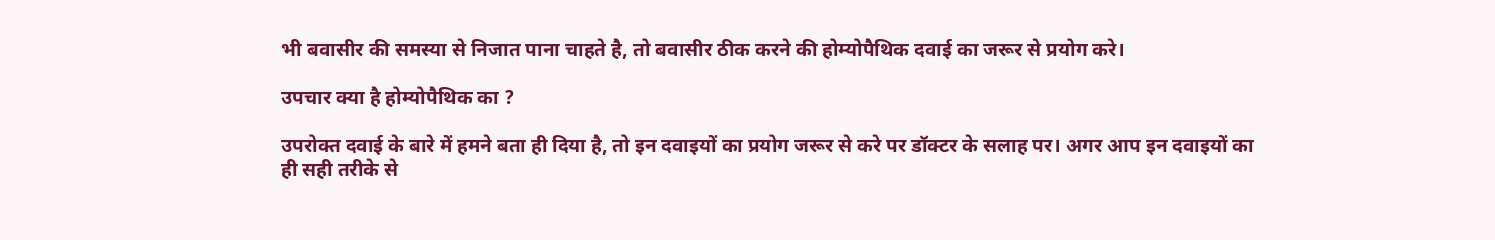भी बवासीर की समस्या से निजात पाना चाहते है, तो बवासीर ठीक करने की होम्योपैथिक दवाई का जरूर से प्रयोग करे।

उपचार क्या है होम्योपैथिक का ?

उपरोक्त दवाई के बारे में हमने बता ही दिया है, तो इन दवाइयों का प्रयोग जरूर से करे पर डॉक्टर के सलाह पर। अगर आप इन दवाइयों का ही सही तरीके से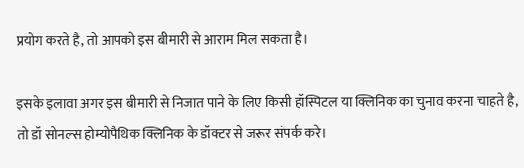प्रयोग करते है, तो आपको इस बीमारी से आराम मिल सकता है।

इसके इलावा अगर इस बीमारी से निजात पाने के लिए किसी हॉस्पिटल या क्लिनिक का चुनाव करना चाहते है, तो डॉ सोनल्स होम्योपैथिक क्लिनिक के डॉक्टर से जरूर संपर्क करे।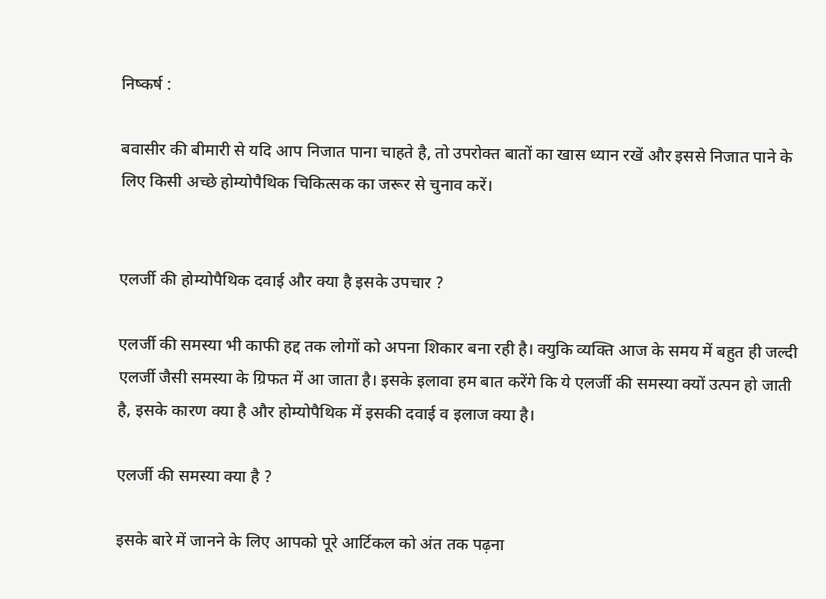निष्कर्ष :

बवासीर की बीमारी से यदि आप निजात पाना चाहते है, तो उपरोक्त बातों का खास ध्यान रखें और इससे निजात पाने के लिए किसी अच्छे होम्योपैथिक चिकित्सक का जरूर से चुनाव करें।


एलर्जी की होम्योपैथिक दवाई और क्या है इसके उपचार ?

एलर्जी की समस्या भी काफी हद्द तक लोगों को अपना शिकार बना रही है। क्युकि व्यक्ति आज के समय में बहुत ही जल्दी एलर्जी जैसी समस्या के ग्रिफत में आ जाता है। इसके इलावा हम बात करेंगे कि ये एलर्जी की समस्या क्यों उत्पन हो जाती है, इसके कारण क्या है और होम्योपैथिक में इसकी दवाई व इलाज क्या है।

एलर्जी की समस्या क्या है ?

इसके बारे में जानने के लिए आपको पूरे आर्टिकल को अंत तक पढ़ना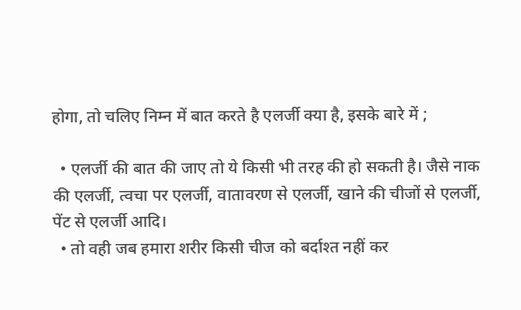होगा, तो चलिए निम्न में बात करते है एलर्जी क्या है, इसके बारे में ;

  • एलर्जी की बात की जाए तो ये किसी भी तरह की हो सकती है। जैसे नाक की एलर्जी, त्वचा पर एलर्जी, वातावरण से एलर्जी, खाने की चीजों से एलर्जी, पेंट से एलर्जी आदि।
  • तो वही जब हमारा शरीर किसी चीज को बर्दाश्त नहीं कर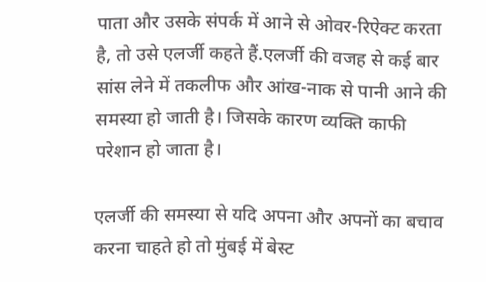पाता और उसके संपर्क में आने से ओवर-रिऐक्ट करता है, तो उसे एलर्जी कहते हैं.एलर्जी की वजह से कई बार सांस लेने में तकलीफ और आंख-नाक से पानी आने की समस्या हो जाती है। जिसके कारण व्यक्ति काफी परेशान हो जाता है।

एलर्जी की समस्या से यदि अपना और अपनों का बचाव करना चाहते हो तो मुंबई में बेस्ट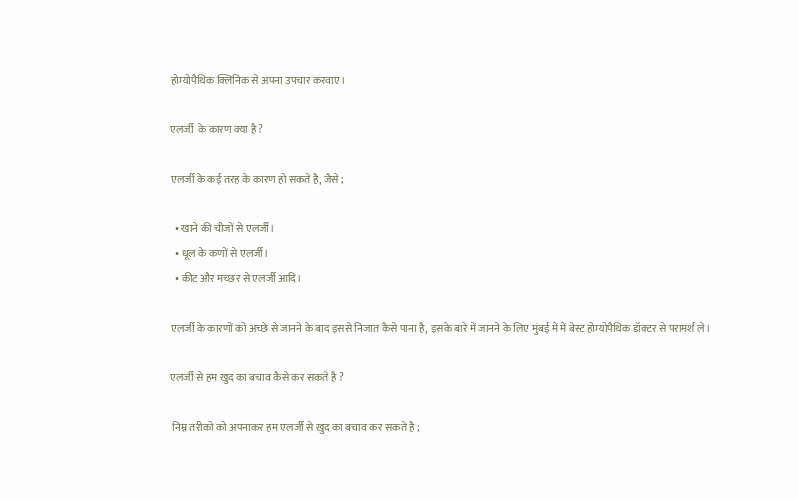होम्योपैथिक क्लिनिक से अपना उपचार करवाए।

एलर्जी  के कारण क्या है ?

एलर्जी के कई तरह के कारण हो सकते है, जैसे ;

  • खाने की चीजों से एलर्जी।
  • धूल के कणों से एलर्जी।
  • कीट और मच्छर से एलर्जी आदि।

एलर्जी के कारणों को अच्छे से जानने के बाद इससे निजात कैसे पाना है, इसके बारे में जानने के लिए मुंबई में में बेस्ट होम्योपैथिक डॉक्टर से परामर्श ले।

एलर्जी से हम खुद का बचाव कैसे कर सकते है ?

 निम्न तरीको को अपनाकर हम एलर्जी से खुद का बचाव कर सकते है ;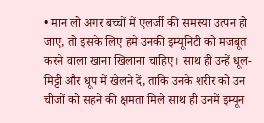• मान लो अगर बच्चों में एलर्जी की समस्या उत्पन हो जाए, तो इसके लिए हमे उनकी इम्यूनिटी को मजबूत करने वाला खाना खिलाना चाहिए। साथ ही उन्हें धूल-मिट्टी और धूप में खेलने दें, ताकि उनके शरीर को उन चीजों को सहने की क्षमता मिले साथ ही उनमें इम्यून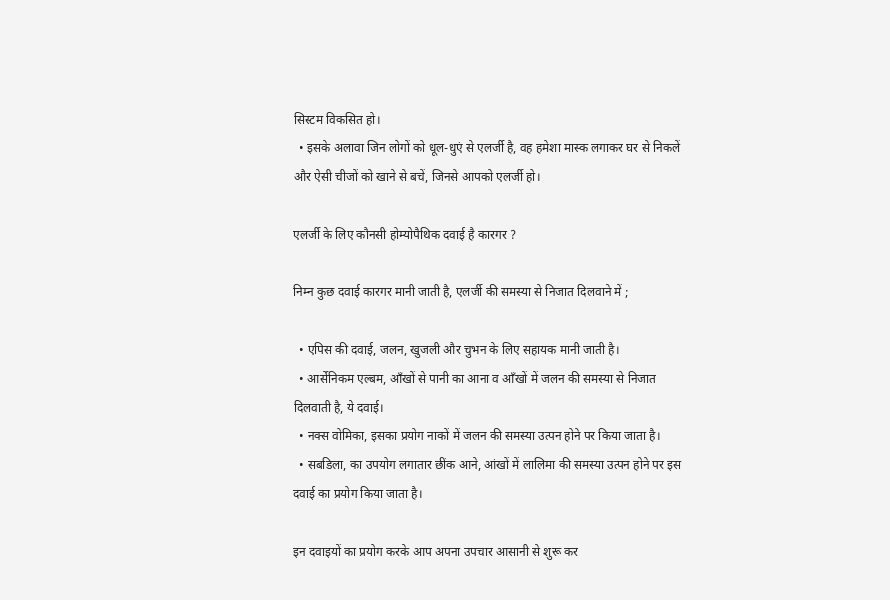सिस्टम विकसित हो।
  • इसके अलावा जिन लोगों को धूल-धुएं से एलर्जी है, वह हमेशा मास्क लगाकर घर से निकलें और ऐसी चीजों को खाने से बचें, जिनसे आपको एलर्जी हो।

एलर्जी के लिए कौनसी होम्योपैथिक दवाई है कारगर ?

निम्न कुछ दवाई कारगर मानी जाती है, एलर्जी की समस्या से निजात दिलवाने में ;

  • एपिस की दवाई, जलन, खुजली और चुभन के लिए सहायक मानी जाती है।
  • आर्सेनिकम एल्बम, आँखों से पानी का आना व आँखों में जलन की समस्या से निजात दिलवाती है, ये दवाई।
  • नक्स वोमिका, इसका प्रयोग नाकों में जलन की समस्या उत्पन होने पर किया जाता है।
  • सबडिला, का उपयोग लगातार छींक आने, आंखों में लालिमा की समस्या उत्पन होने पर इस दवाई का प्रयोग किया जाता है।

इन दवाइयों का प्रयोग करके आप अपना उपचार आसानी से शुरू कर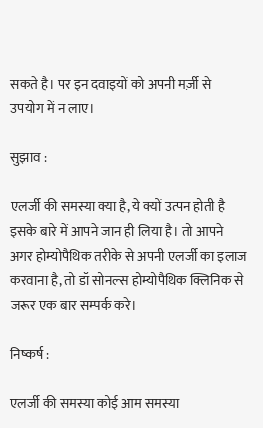सकते है। पर इन दवाइयों को अपनी मर्ज़ी से उपयोग में न लाए।

सुझाव :

एलर्जी की समस्या क्या है, ये क्यों उत्पन होती है इसके बारे में आपने जान ही लिया है। तो आपने अगर होम्योपैथिक तरीके से अपनी एलर्जी का इलाज करवाना है, तो डॉ सोनल्स होम्योपैथिक क्लिनिक से जरूर एक बार सम्पर्क करे।

निष्कर्ष :

एलर्जी की समस्या कोई आम समस्या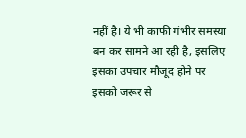नहीं है। ये भी काफी गंभीर समस्या बन कर सामने आ रही है, इसलिए इसका उपचार मौजूद होने पर इसको जरूर से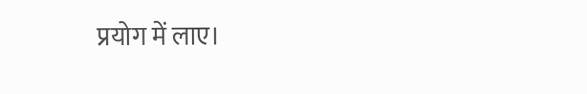प्रयोग में लाए।